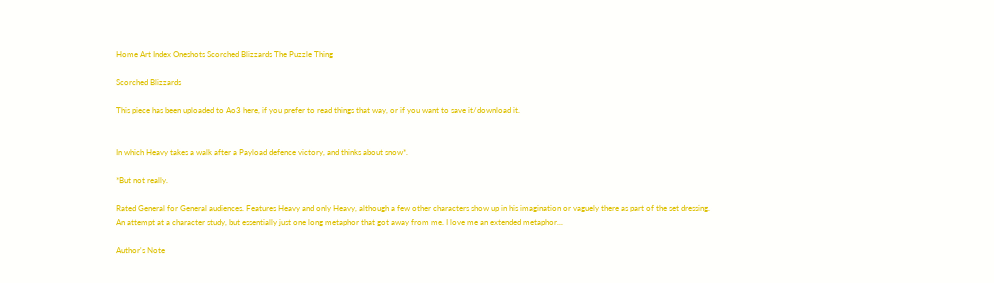Home Art Index Oneshots Scorched Blizzards The Puzzle Thing

Scorched Blizzards

This piece has been uploaded to Ao3 here, if you prefer to read things that way, or if you want to save it/download it.


In which Heavy takes a walk after a Payload defence victory, and thinks about snow*.

*But not really.

Rated General for General audiences. Features Heavy and only Heavy, although a few other characters show up in his imagination or vaguely there as part of the set dressing.
An attempt at a character study, but essentially just one long metaphor that got away from me. I love me an extended metaphor...

Author's Note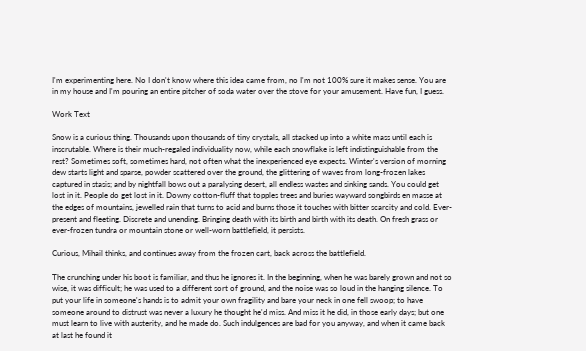I'm experimenting here. No I don't know where this idea came from, no I'm not 100% sure it makes sense. You are in my house and I'm pouring an entire pitcher of soda water over the stove for your amusement. Have fun, I guess.

Work Text

Snow is a curious thing. Thousands upon thousands of tiny crystals, all stacked up into a white mass until each is inscrutable. Where is their much-regaled individuality now, while each snowflake is left indistinguishable from the rest? Sometimes soft, sometimes hard, not often what the inexperienced eye expects. Winter's version of morning dew starts light and sparse, powder scattered over the ground, the glittering of waves from long-frozen lakes captured in stasis; and by nightfall bows out a paralysing desert, all endless wastes and sinking sands. You could get lost in it. People do get lost in it. Downy cotton-fluff that topples trees and buries wayward songbirds en masse at the edges of mountains, jewelled rain that turns to acid and burns those it touches with bitter scarcity and cold. Ever-present and fleeting. Discrete and unending. Bringing death with its birth and birth with its death. On fresh grass or ever-frozen tundra or mountain stone or well-worn battlefield, it persists.

Curious, Mihail thinks, and continues away from the frozen cart, back across the battlefield.

The crunching under his boot is familiar, and thus he ignores it. In the beginning, when he was barely grown and not so wise, it was difficult; he was used to a different sort of ground, and the noise was so loud in the hanging silence. To put your life in someone's hands is to admit your own fragility and bare your neck in one fell swoop; to have someone around to distrust was never a luxury he thought he'd miss. And miss it he did, in those early days; but one must learn to live with austerity, and he made do. Such indulgences are bad for you anyway, and when it came back at last he found it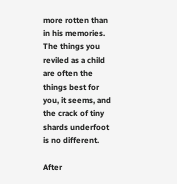more rotten than in his memories. The things you reviled as a child are often the things best for you, it seems, and the crack of tiny shards underfoot is no different.

After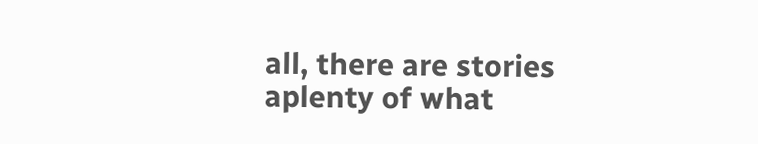all, there are stories aplenty of what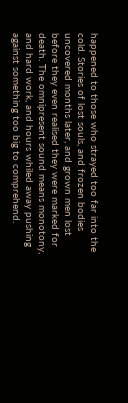happened to those who strayed too far into the cold. Stories of lost souls, and frozen bodies uncovered months later, and grown men lost before they even realised they were marked for death. The omnipresent sound means monotony, and hard work, and hours whiled away pushing against something too big to comprehend.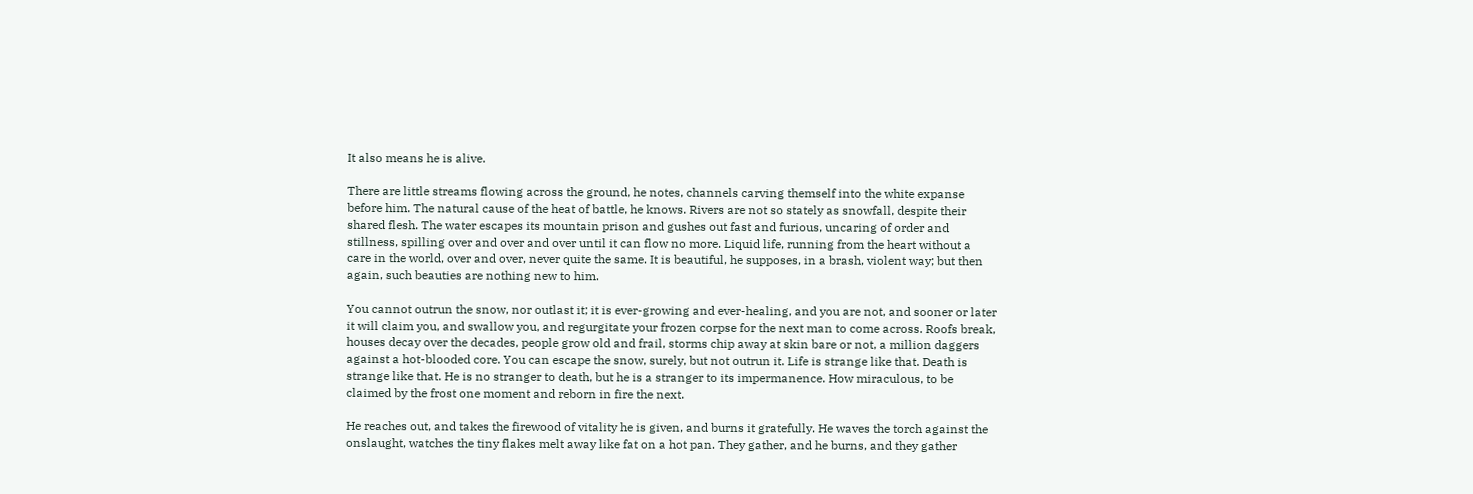It also means he is alive.

There are little streams flowing across the ground, he notes, channels carving themself into the white expanse before him. The natural cause of the heat of battle, he knows. Rivers are not so stately as snowfall, despite their shared flesh. The water escapes its mountain prison and gushes out fast and furious, uncaring of order and stillness, spilling over and over and over until it can flow no more. Liquid life, running from the heart without a care in the world, over and over, never quite the same. It is beautiful, he supposes, in a brash, violent way; but then again, such beauties are nothing new to him.

You cannot outrun the snow, nor outlast it; it is ever-growing and ever-healing, and you are not, and sooner or later it will claim you, and swallow you, and regurgitate your frozen corpse for the next man to come across. Roofs break, houses decay over the decades, people grow old and frail, storms chip away at skin bare or not, a million daggers against a hot-blooded core. You can escape the snow, surely, but not outrun it. Life is strange like that. Death is strange like that. He is no stranger to death, but he is a stranger to its impermanence. How miraculous, to be claimed by the frost one moment and reborn in fire the next.

He reaches out, and takes the firewood of vitality he is given, and burns it gratefully. He waves the torch against the onslaught, watches the tiny flakes melt away like fat on a hot pan. They gather, and he burns, and they gather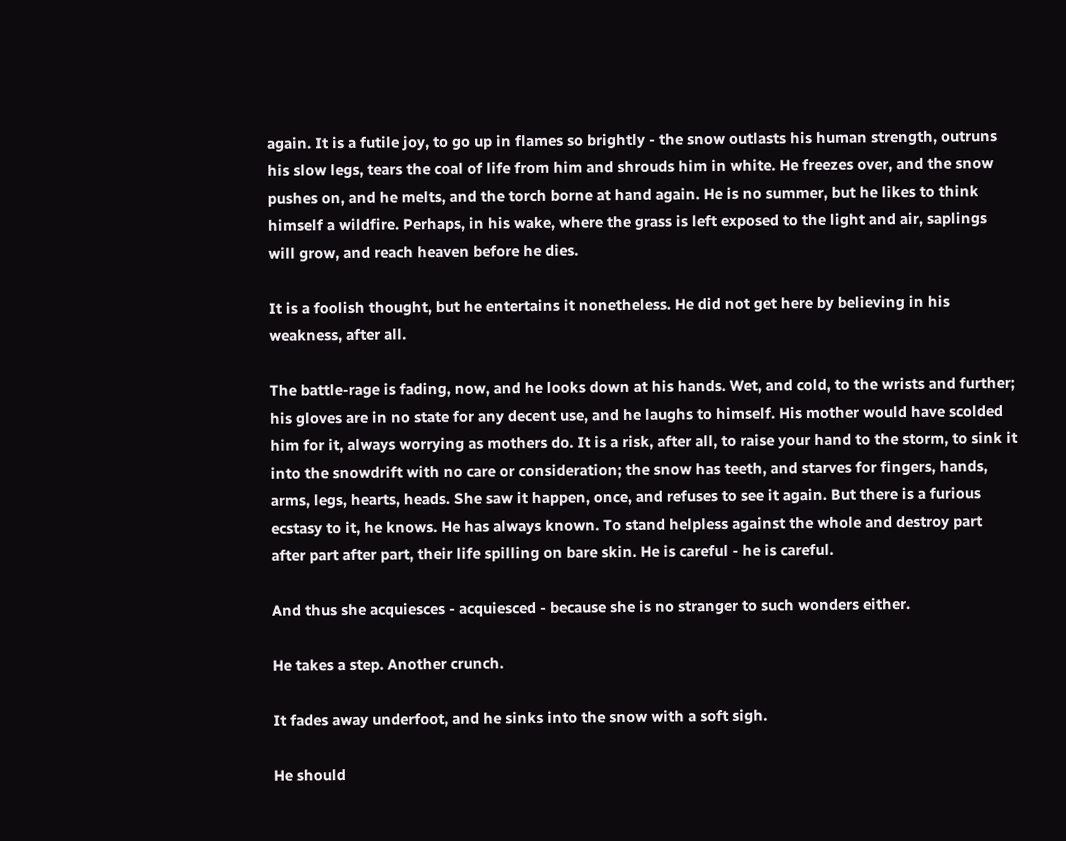again. It is a futile joy, to go up in flames so brightly - the snow outlasts his human strength, outruns his slow legs, tears the coal of life from him and shrouds him in white. He freezes over, and the snow pushes on, and he melts, and the torch borne at hand again. He is no summer, but he likes to think himself a wildfire. Perhaps, in his wake, where the grass is left exposed to the light and air, saplings will grow, and reach heaven before he dies.

It is a foolish thought, but he entertains it nonetheless. He did not get here by believing in his weakness, after all.

The battle-rage is fading, now, and he looks down at his hands. Wet, and cold, to the wrists and further; his gloves are in no state for any decent use, and he laughs to himself. His mother would have scolded him for it, always worrying as mothers do. It is a risk, after all, to raise your hand to the storm, to sink it into the snowdrift with no care or consideration; the snow has teeth, and starves for fingers, hands, arms, legs, hearts, heads. She saw it happen, once, and refuses to see it again. But there is a furious ecstasy to it, he knows. He has always known. To stand helpless against the whole and destroy part after part after part, their life spilling on bare skin. He is careful - he is careful.

And thus she acquiesces - acquiesced - because she is no stranger to such wonders either.

He takes a step. Another crunch.

It fades away underfoot, and he sinks into the snow with a soft sigh.

He should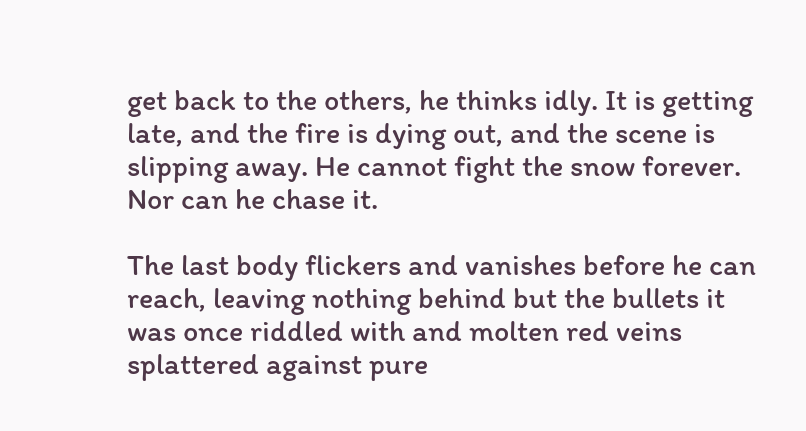get back to the others, he thinks idly. It is getting late, and the fire is dying out, and the scene is slipping away. He cannot fight the snow forever. Nor can he chase it.

The last body flickers and vanishes before he can reach, leaving nothing behind but the bullets it was once riddled with and molten red veins splattered against pure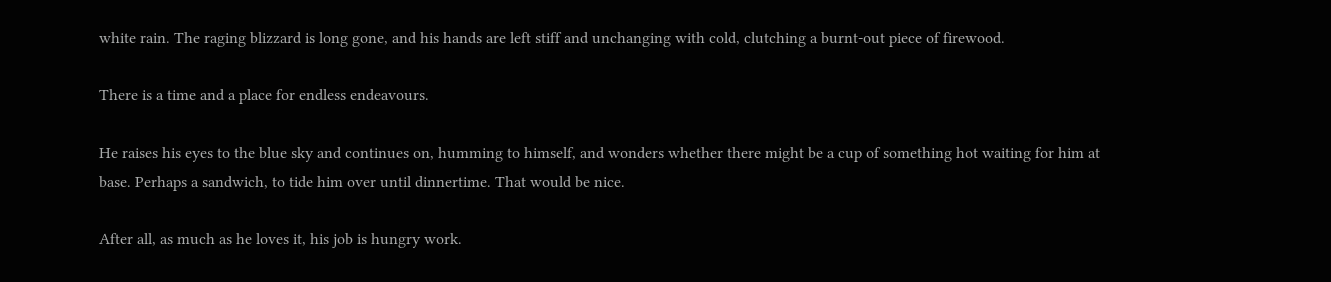white rain. The raging blizzard is long gone, and his hands are left stiff and unchanging with cold, clutching a burnt-out piece of firewood.

There is a time and a place for endless endeavours.

He raises his eyes to the blue sky and continues on, humming to himself, and wonders whether there might be a cup of something hot waiting for him at base. Perhaps a sandwich, to tide him over until dinnertime. That would be nice.

After all, as much as he loves it, his job is hungry work.